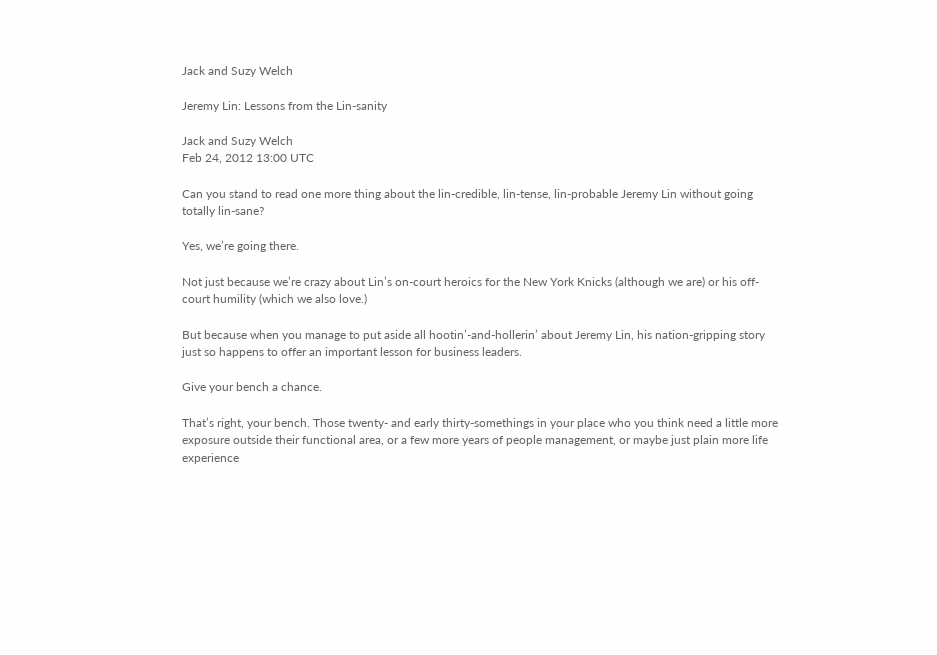Jack and Suzy Welch

Jeremy Lin: Lessons from the Lin-sanity

Jack and Suzy Welch
Feb 24, 2012 13:00 UTC

Can you stand to read one more thing about the lin-credible, lin-tense, lin-probable Jeremy Lin without going totally lin-sane?

Yes, we’re going there.

Not just because we’re crazy about Lin’s on-court heroics for the New York Knicks (although we are) or his off-court humility (which we also love.)

But because when you manage to put aside all hootin’-and-hollerin’ about Jeremy Lin, his nation-gripping story just so happens to offer an important lesson for business leaders.

Give your bench a chance.

That’s right, your bench. Those twenty- and early thirty-somethings in your place who you think need a little more exposure outside their functional area, or a few more years of people management, or maybe just plain more life experience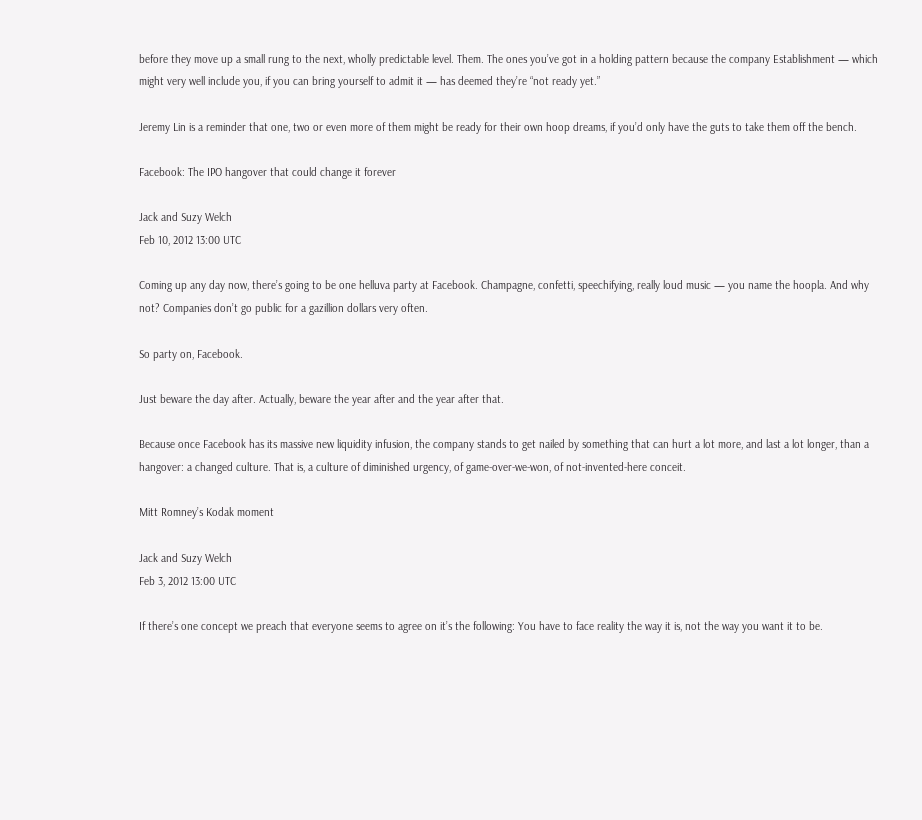before they move up a small rung to the next, wholly predictable level. Them. The ones you’ve got in a holding pattern because the company Establishment — which might very well include you, if you can bring yourself to admit it — has deemed they’re “not ready yet.”

Jeremy Lin is a reminder that one, two or even more of them might be ready for their own hoop dreams, if you’d only have the guts to take them off the bench.

Facebook: The IPO hangover that could change it forever

Jack and Suzy Welch
Feb 10, 2012 13:00 UTC

Coming up any day now, there’s going to be one helluva party at Facebook. Champagne, confetti, speechifying, really loud music — you name the hoopla. And why not? Companies don’t go public for a gazillion dollars very often.

So party on, Facebook.

Just beware the day after. Actually, beware the year after and the year after that.

Because once Facebook has its massive new liquidity infusion, the company stands to get nailed by something that can hurt a lot more, and last a lot longer, than a hangover: a changed culture. That is, a culture of diminished urgency, of game-over-we-won, of not-invented-here conceit.

Mitt Romney’s Kodak moment

Jack and Suzy Welch
Feb 3, 2012 13:00 UTC

If there’s one concept we preach that everyone seems to agree on it’s the following: You have to face reality the way it is, not the way you want it to be.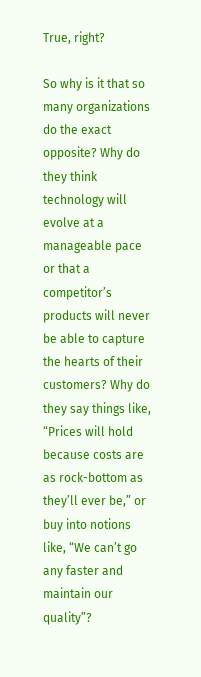True, right?

So why is it that so many organizations do the exact opposite? Why do they think technology will evolve at a manageable pace or that a competitor’s products will never be able to capture the hearts of their customers? Why do they say things like, “Prices will hold because costs are as rock-bottom as they’ll ever be,” or buy into notions like, “We can’t go any faster and maintain our quality”?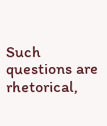Such questions are rhetorical,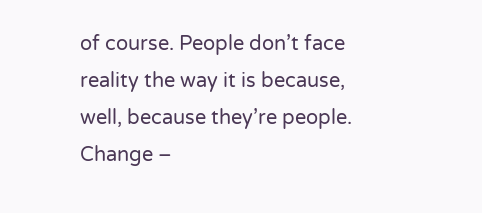of course. People don’t face reality the way it is because, well, because they’re people. Change –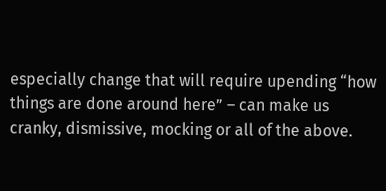especially change that will require upending “how things are done around here” – can make us cranky, dismissive, mocking or all of the above.